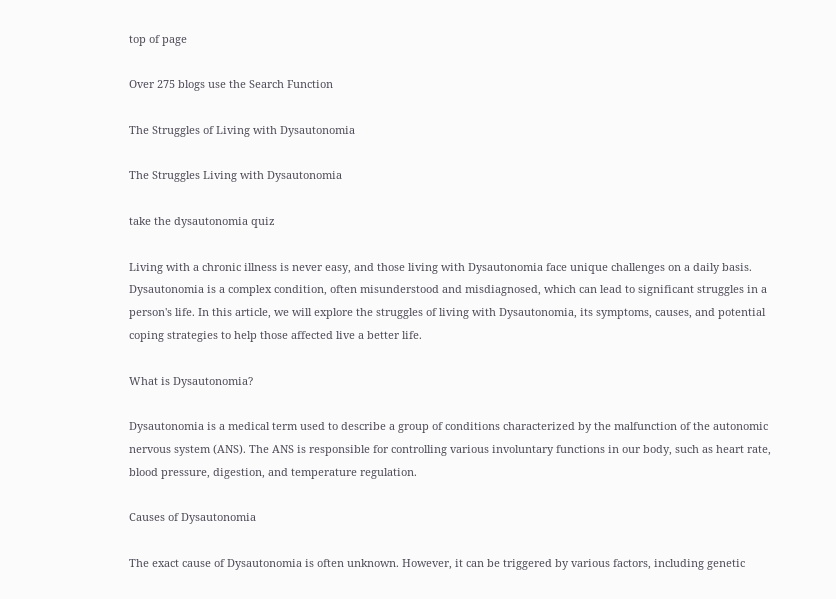top of page

Over 275 blogs use the Search Function

The Struggles of Living with Dysautonomia

The Struggles Living with Dysautonomia

take the dysautonomia quiz

Living with a chronic illness is never easy, and those living with Dysautonomia face unique challenges on a daily basis. Dysautonomia is a complex condition, often misunderstood and misdiagnosed, which can lead to significant struggles in a person's life. In this article, we will explore the struggles of living with Dysautonomia, its symptoms, causes, and potential coping strategies to help those affected live a better life.

What is Dysautonomia?

Dysautonomia is a medical term used to describe a group of conditions characterized by the malfunction of the autonomic nervous system (ANS). The ANS is responsible for controlling various involuntary functions in our body, such as heart rate, blood pressure, digestion, and temperature regulation.

Causes of Dysautonomia

The exact cause of Dysautonomia is often unknown. However, it can be triggered by various factors, including genetic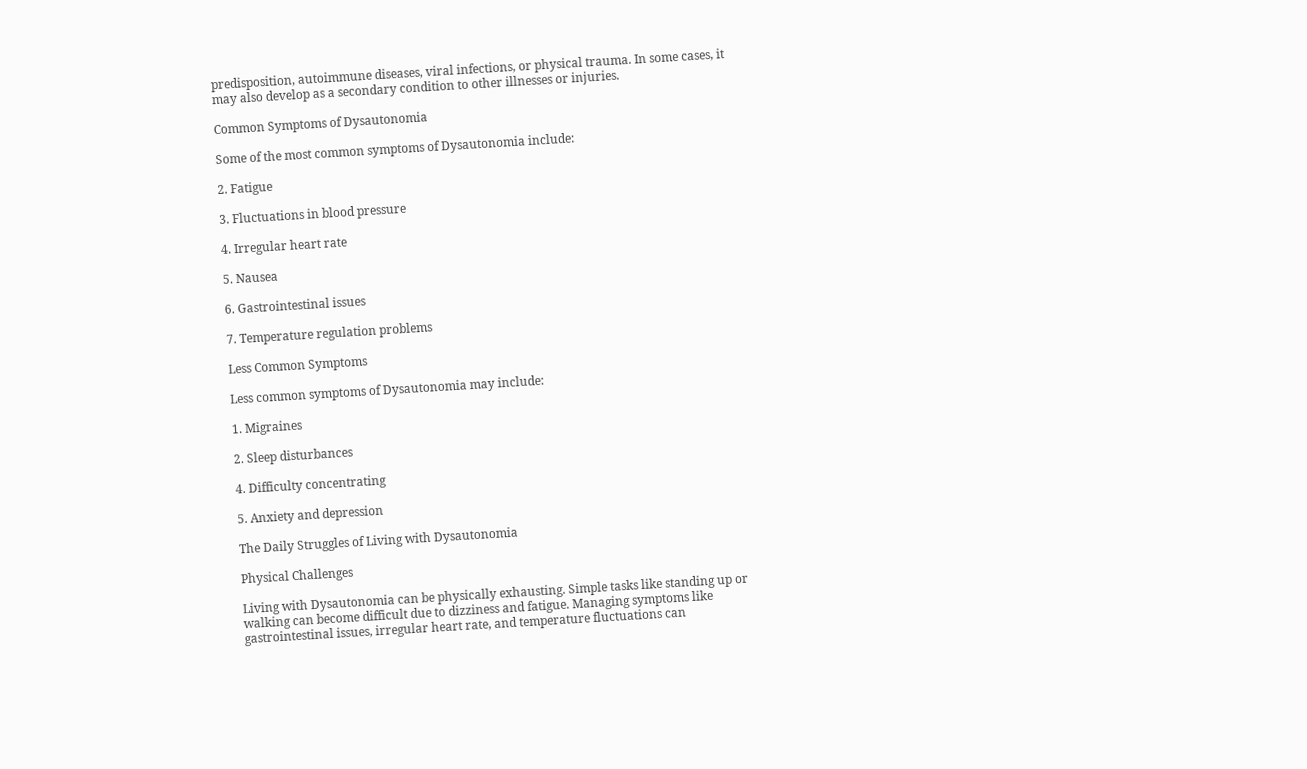predisposition, autoimmune diseases, viral infections, or physical trauma. In some cases, it may also develop as a secondary condition to other illnesses or injuries.

Common Symptoms of Dysautonomia

Some of the most common symptoms of Dysautonomia include:

2. Fatigue

3. Fluctuations in blood pressure

4. Irregular heart rate

5. Nausea

6. Gastrointestinal issues

7. Temperature regulation problems

Less Common Symptoms

Less common symptoms of Dysautonomia may include:

1. Migraines

2. Sleep disturbances

4. Difficulty concentrating

5. Anxiety and depression

The Daily Struggles of Living with Dysautonomia

Physical Challenges

Living with Dysautonomia can be physically exhausting. Simple tasks like standing up or walking can become difficult due to dizziness and fatigue. Managing symptoms like gastrointestinal issues, irregular heart rate, and temperature fluctuations can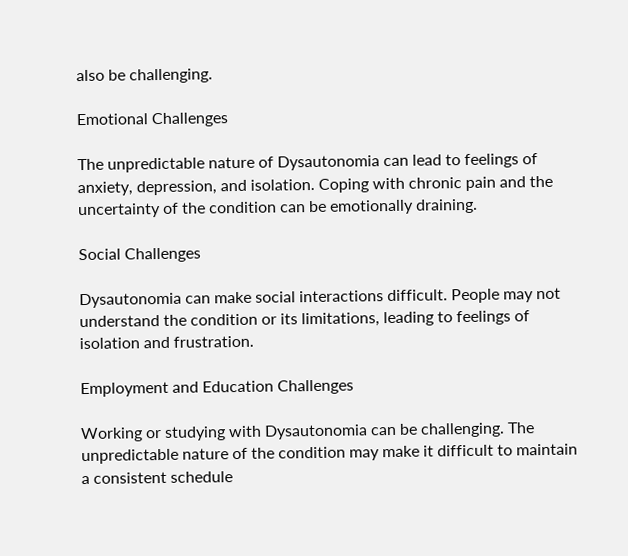also be challenging.

Emotional Challenges

The unpredictable nature of Dysautonomia can lead to feelings of anxiety, depression, and isolation. Coping with chronic pain and the uncertainty of the condition can be emotionally draining.

Social Challenges

Dysautonomia can make social interactions difficult. People may not understand the condition or its limitations, leading to feelings of isolation and frustration.

Employment and Education Challenges

Working or studying with Dysautonomia can be challenging. The unpredictable nature of the condition may make it difficult to maintain a consistent schedule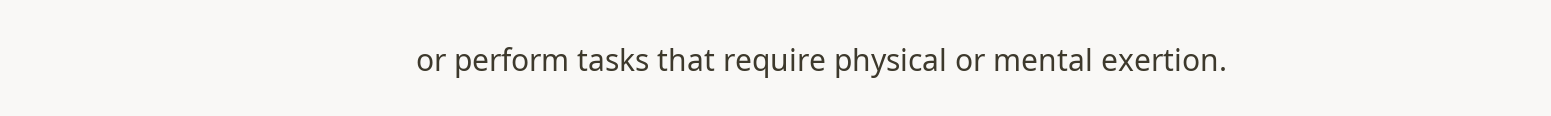or perform tasks that require physical or mental exertion.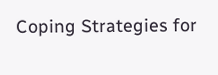Coping Strategies for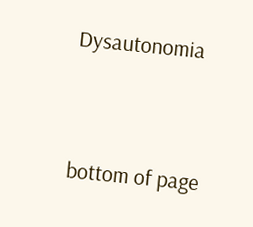Dysautonomia


bottom of page